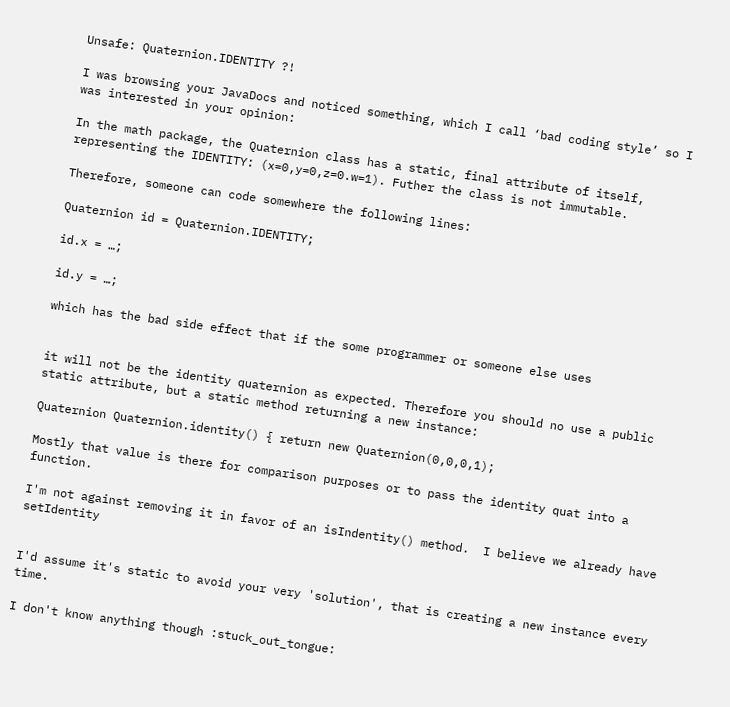Unsafe: Quaternion.IDENTITY ?!

I was browsing your JavaDocs and noticed something, which I call ‘bad coding style’ so I was interested in your opinion:

In the math package, the Quaternion class has a static, final attribute of itself, representing the IDENTITY: (x=0,y=0,z=0.w=1). Futher the class is not immutable.

Therefore, someone can code somewhere the following lines:

Quaternion id = Quaternion.IDENTITY;

id.x = …;

id.y = …;

which has the bad side effect that if the some programmer or someone else uses


it will not be the identity quaternion as expected. Therefore you should no use a public static attribute, but a static method returning a new instance:

Quaternion Quaternion.identity() { return new Quaternion(0,0,0,1);

Mostly that value is there for comparison purposes or to pass the identity quat into a function.

I'm not against removing it in favor of an isIndentity() method.  I believe we already have setIdentity


I'd assume it's static to avoid your very 'solution', that is creating a new instance every time.

I don't know anything though :stuck_out_tongue: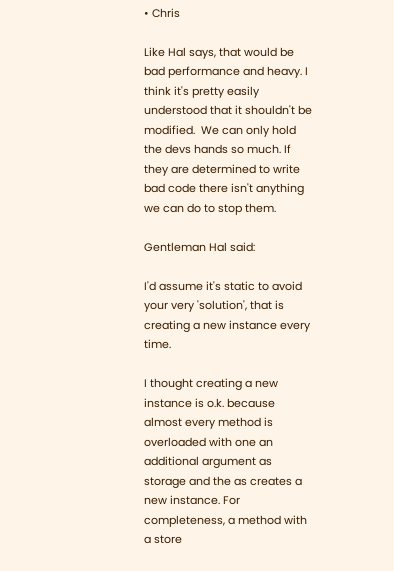• Chris

Like Hal says, that would be bad performance and heavy. I think it's pretty easily understood that it shouldn't be modified.  We can only hold the devs hands so much. If they are determined to write bad code there isn't anything we can do to stop them.

Gentleman Hal said:

I'd assume it's static to avoid your very 'solution', that is creating a new instance every time.

I thought creating a new instance is o.k. because almost every method is overloaded with one an additional argument as storage and the as creates a new instance. For completeness, a method with a store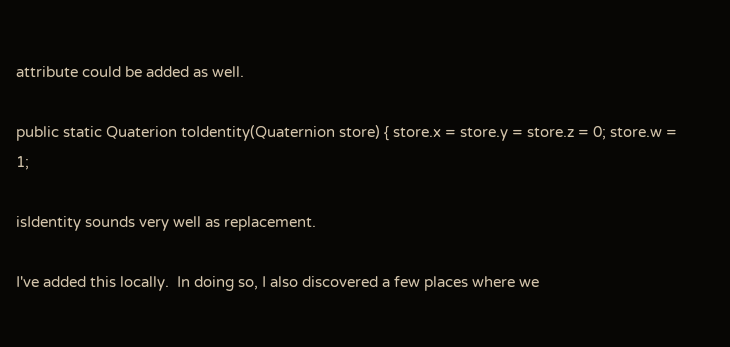attribute could be added as well.

public static Quaterion toIdentity(Quaternion store) { store.x = store.y = store.z = 0; store.w = 1;

isIdentity sounds very well as replacement.

I've added this locally.  In doing so, I also discovered a few places where we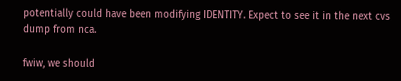potentially could have been modifying IDENTITY. Expect to see it in the next cvs dump from nca.

fwiw, we should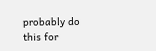probably do this for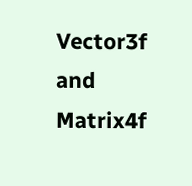Vector3f and Matrix4f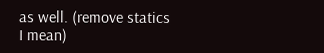as well. (remove statics I mean)